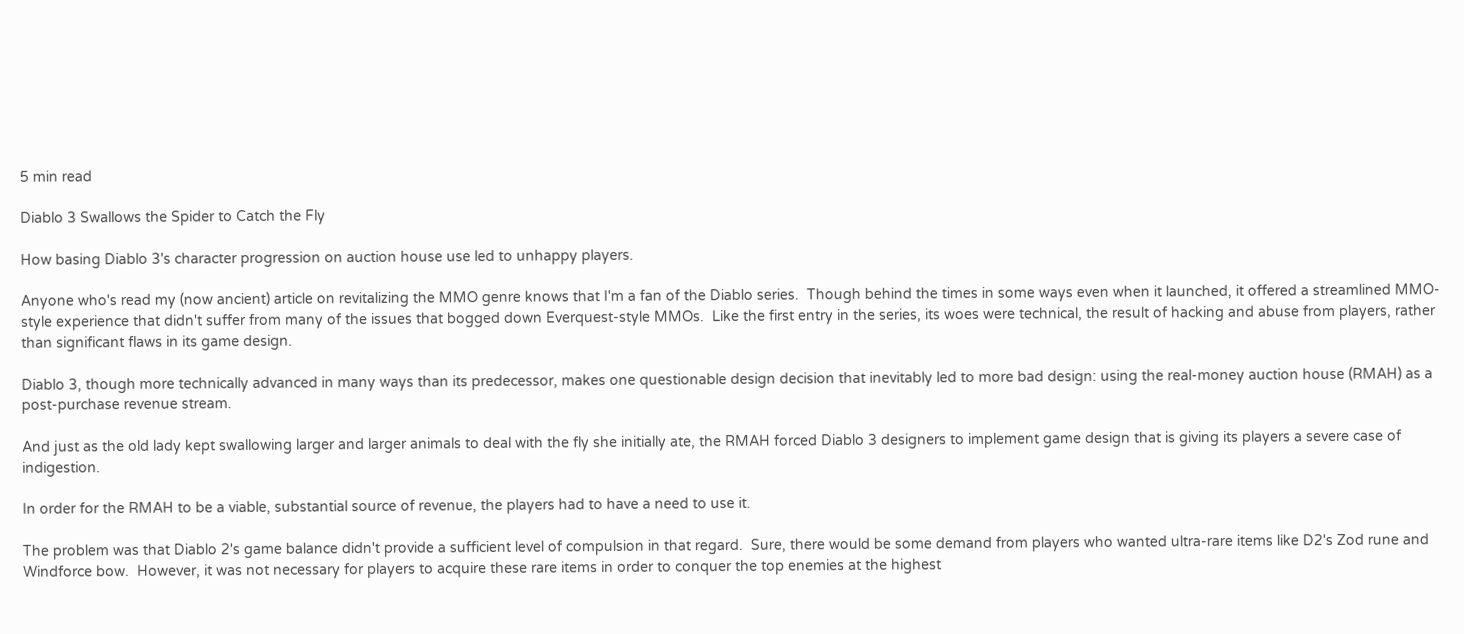5 min read

Diablo 3 Swallows the Spider to Catch the Fly

How basing Diablo 3's character progression on auction house use led to unhappy players.

Anyone who's read my (now ancient) article on revitalizing the MMO genre knows that I'm a fan of the Diablo series.  Though behind the times in some ways even when it launched, it offered a streamlined MMO-style experience that didn't suffer from many of the issues that bogged down Everquest-style MMOs.  Like the first entry in the series, its woes were technical, the result of hacking and abuse from players, rather than significant flaws in its game design.

Diablo 3, though more technically advanced in many ways than its predecessor, makes one questionable design decision that inevitably led to more bad design: using the real-money auction house (RMAH) as a post-purchase revenue stream.

And just as the old lady kept swallowing larger and larger animals to deal with the fly she initially ate, the RMAH forced Diablo 3 designers to implement game design that is giving its players a severe case of indigestion.

In order for the RMAH to be a viable, substantial source of revenue, the players had to have a need to use it.

The problem was that Diablo 2's game balance didn't provide a sufficient level of compulsion in that regard.  Sure, there would be some demand from players who wanted ultra-rare items like D2's Zod rune and Windforce bow.  However, it was not necessary for players to acquire these rare items in order to conquer the top enemies at the highest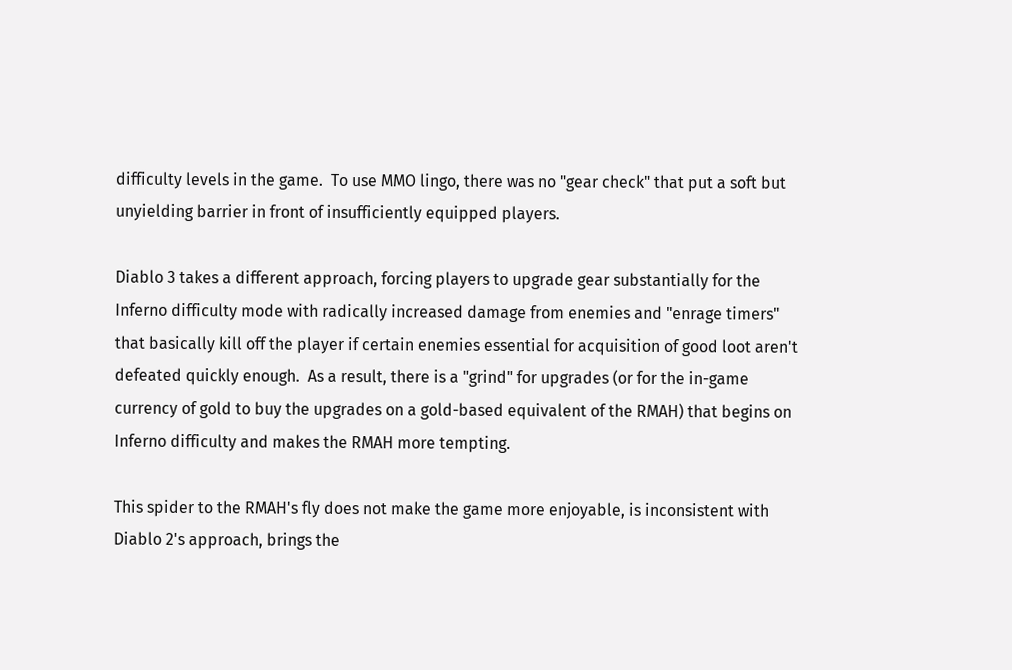difficulty levels in the game.  To use MMO lingo, there was no "gear check" that put a soft but unyielding barrier in front of insufficiently equipped players.

Diablo 3 takes a different approach, forcing players to upgrade gear substantially for the Inferno difficulty mode with radically increased damage from enemies and "enrage timers" that basically kill off the player if certain enemies essential for acquisition of good loot aren't defeated quickly enough.  As a result, there is a "grind" for upgrades (or for the in-game currency of gold to buy the upgrades on a gold-based equivalent of the RMAH) that begins on Inferno difficulty and makes the RMAH more tempting.

This spider to the RMAH's fly does not make the game more enjoyable, is inconsistent with Diablo 2's approach, brings the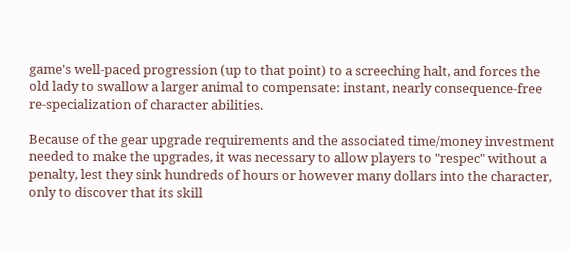game's well-paced progression (up to that point) to a screeching halt, and forces the old lady to swallow a larger animal to compensate: instant, nearly consequence-free re-specialization of character abilities.

Because of the gear upgrade requirements and the associated time/money investment needed to make the upgrades, it was necessary to allow players to "respec" without a penalty, lest they sink hundreds of hours or however many dollars into the character, only to discover that its skill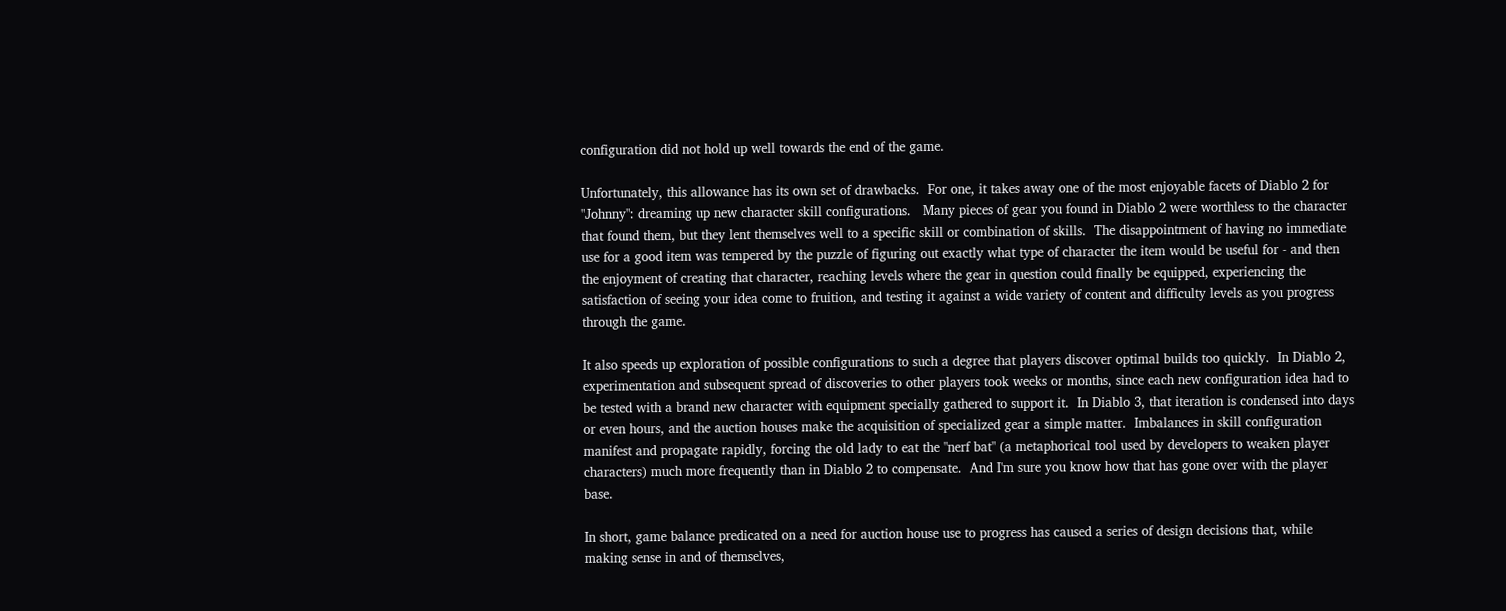configuration did not hold up well towards the end of the game.

Unfortunately, this allowance has its own set of drawbacks.  For one, it takes away one of the most enjoyable facets of Diablo 2 for "Johnny": dreaming up new character skill configurations.   Many pieces of gear you found in Diablo 2 were worthless to the character that found them, but they lent themselves well to a specific skill or combination of skills.  The disappointment of having no immediate use for a good item was tempered by the puzzle of figuring out exactly what type of character the item would be useful for - and then the enjoyment of creating that character, reaching levels where the gear in question could finally be equipped, experiencing the satisfaction of seeing your idea come to fruition, and testing it against a wide variety of content and difficulty levels as you progress through the game.

It also speeds up exploration of possible configurations to such a degree that players discover optimal builds too quickly.  In Diablo 2, experimentation and subsequent spread of discoveries to other players took weeks or months, since each new configuration idea had to be tested with a brand new character with equipment specially gathered to support it.  In Diablo 3, that iteration is condensed into days or even hours, and the auction houses make the acquisition of specialized gear a simple matter.  Imbalances in skill configuration manifest and propagate rapidly, forcing the old lady to eat the "nerf bat" (a metaphorical tool used by developers to weaken player characters) much more frequently than in Diablo 2 to compensate.  And I'm sure you know how that has gone over with the player base.

In short, game balance predicated on a need for auction house use to progress has caused a series of design decisions that, while making sense in and of themselves,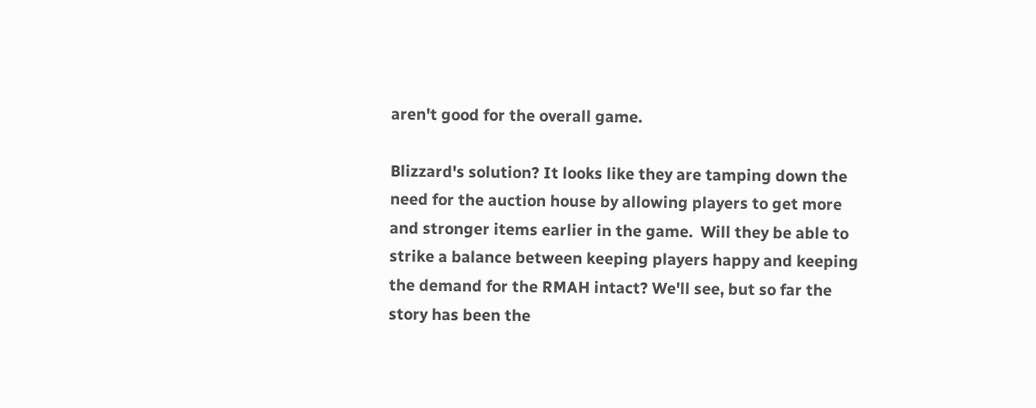aren't good for the overall game.

Blizzard's solution? It looks like they are tamping down the need for the auction house by allowing players to get more and stronger items earlier in the game.  Will they be able to strike a balance between keeping players happy and keeping the demand for the RMAH intact? We'll see, but so far the story has been the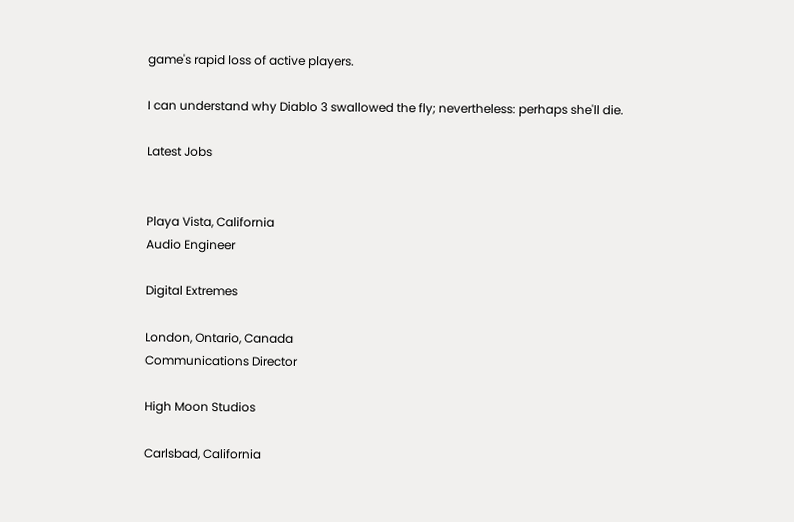game's rapid loss of active players.

I can understand why Diablo 3 swallowed the fly; nevertheless: perhaps she'll die.

Latest Jobs


Playa Vista, California
Audio Engineer

Digital Extremes

London, Ontario, Canada
Communications Director

High Moon Studios

Carlsbad, California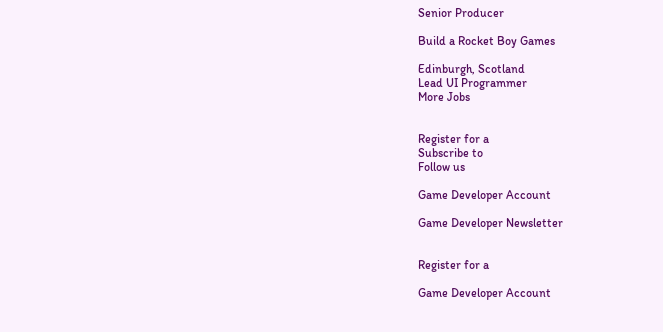Senior Producer

Build a Rocket Boy Games

Edinburgh, Scotland
Lead UI Programmer
More Jobs


Register for a
Subscribe to
Follow us

Game Developer Account

Game Developer Newsletter


Register for a

Game Developer Account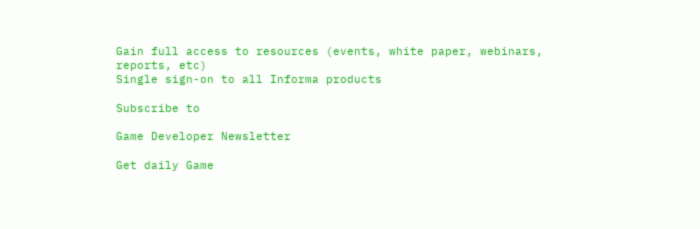Gain full access to resources (events, white paper, webinars, reports, etc)
Single sign-on to all Informa products

Subscribe to

Game Developer Newsletter

Get daily Game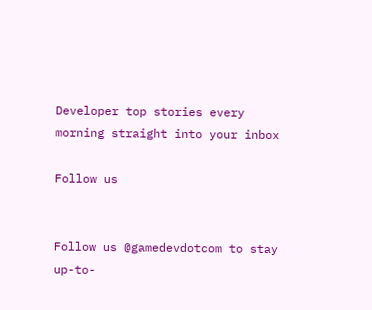Developer top stories every morning straight into your inbox

Follow us


Follow us @gamedevdotcom to stay up-to-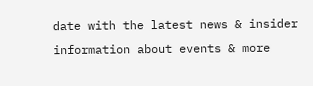date with the latest news & insider information about events & more